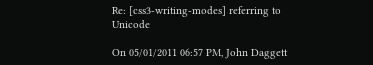Re: [css3-writing-modes] referring to Unicode

On 05/01/2011 06:57 PM, John Daggett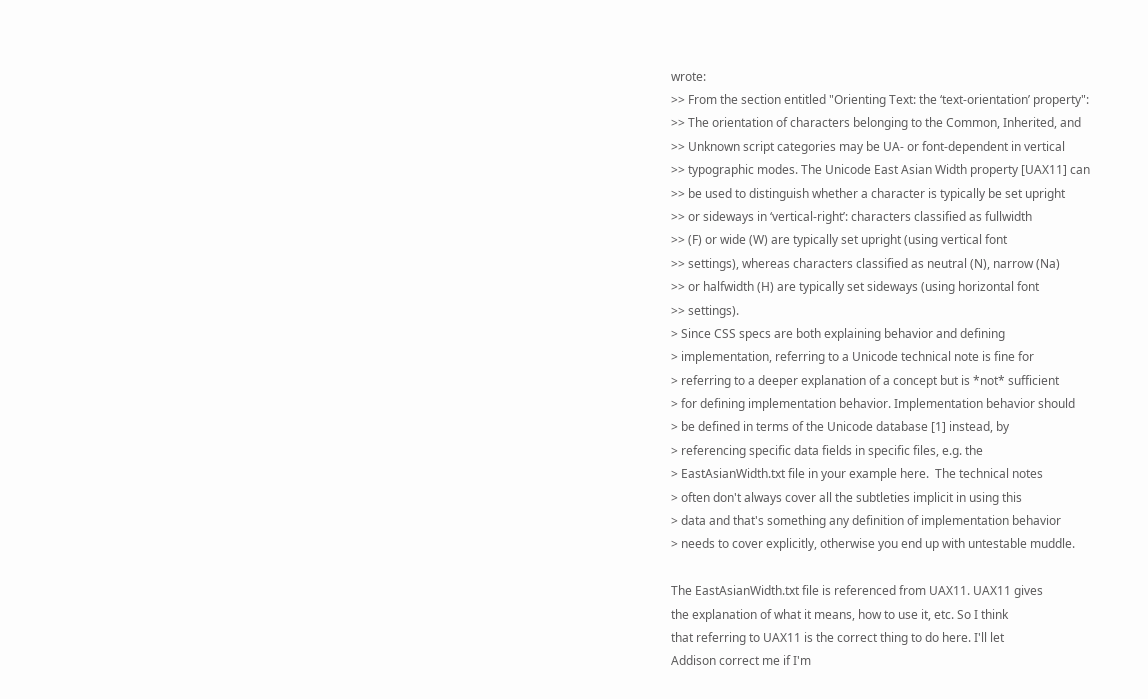wrote:
>> From the section entitled "Orienting Text: the ‘text-orientation’ property":
>> The orientation of characters belonging to the Common, Inherited, and
>> Unknown script categories may be UA- or font-dependent in vertical
>> typographic modes. The Unicode East Asian Width property [UAX11] can
>> be used to distinguish whether a character is typically be set upright
>> or sideways in ‘vertical-right’: characters classified as fullwidth
>> (F) or wide (W) are typically set upright (using vertical font
>> settings), whereas characters classified as neutral (N), narrow (Na)
>> or halfwidth (H) are typically set sideways (using horizontal font
>> settings).
> Since CSS specs are both explaining behavior and defining
> implementation, referring to a Unicode technical note is fine for
> referring to a deeper explanation of a concept but is *not* sufficient
> for defining implementation behavior. Implementation behavior should
> be defined in terms of the Unicode database [1] instead, by
> referencing specific data fields in specific files, e.g. the
> EastAsianWidth.txt file in your example here.  The technical notes
> often don't always cover all the subtleties implicit in using this
> data and that's something any definition of implementation behavior
> needs to cover explicitly, otherwise you end up with untestable muddle.

The EastAsianWidth.txt file is referenced from UAX11. UAX11 gives
the explanation of what it means, how to use it, etc. So I think
that referring to UAX11 is the correct thing to do here. I'll let
Addison correct me if I'm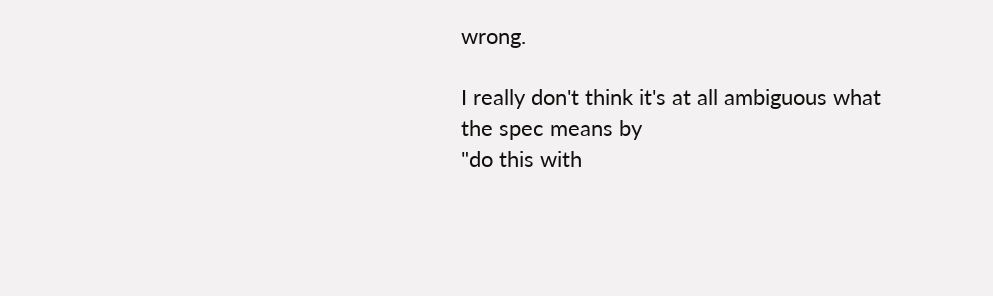wrong.

I really don't think it's at all ambiguous what the spec means by
"do this with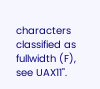characters classified as fullwidth (F), see UAX11".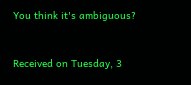You think it's ambiguous?


Received on Tuesday, 3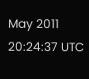May 2011 20:24:37 UTC